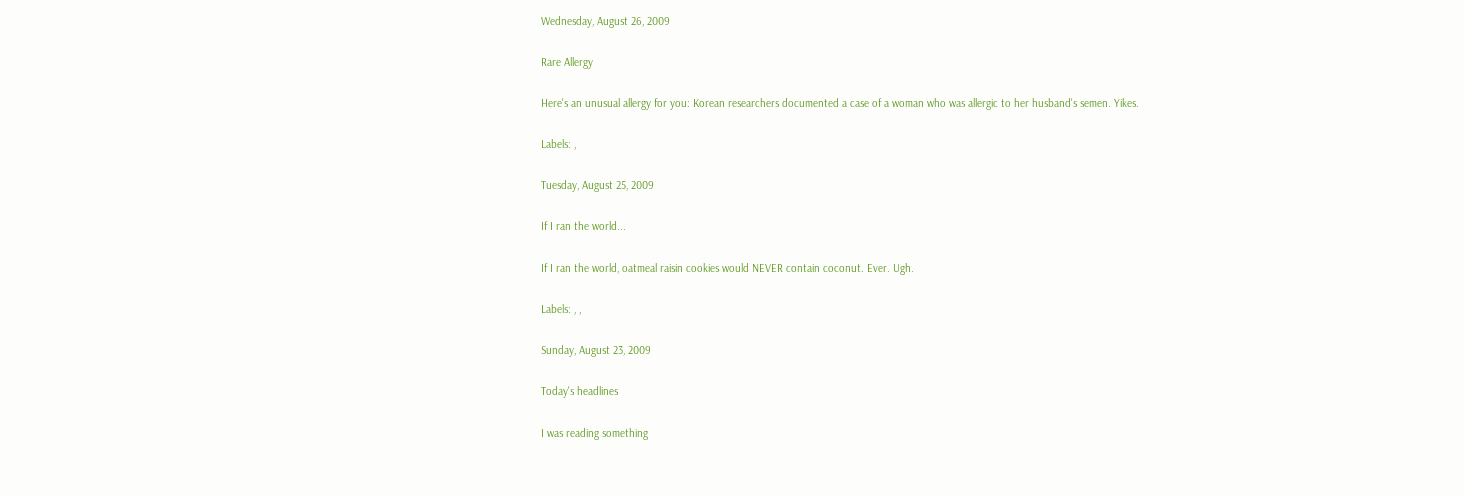Wednesday, August 26, 2009

Rare Allergy

Here's an unusual allergy for you: Korean researchers documented a case of a woman who was allergic to her husband's semen. Yikes.

Labels: ,

Tuesday, August 25, 2009

If I ran the world...

If I ran the world, oatmeal raisin cookies would NEVER contain coconut. Ever. Ugh.

Labels: , ,

Sunday, August 23, 2009

Today's headlines

I was reading something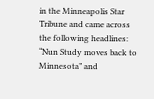in the Minneapolis Star Tribune and came across the following headlines: “Nun Study moves back to Minnesota” and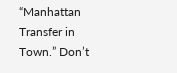“Manhattan Transfer in Town.” Don’t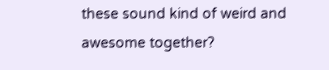these sound kind of weird and awesome together?